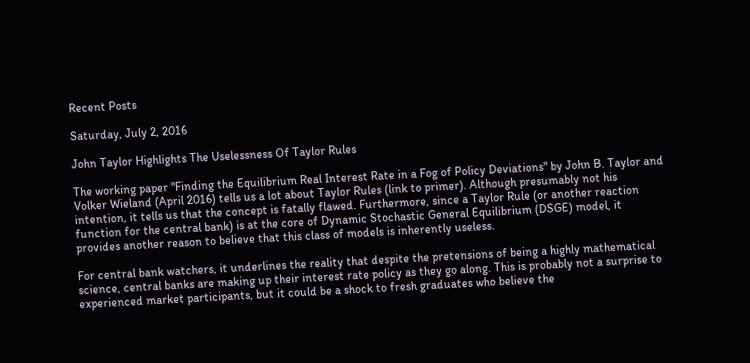Recent Posts

Saturday, July 2, 2016

John Taylor Highlights The Uselessness Of Taylor Rules

The working paper "Finding the Equilibrium Real Interest Rate in a Fog of Policy Deviations" by John B. Taylor and Volker Wieland (April 2016) tells us a lot about Taylor Rules (link to primer). Although presumably not his intention, it tells us that the concept is fatally flawed. Furthermore, since a Taylor Rule (or another reaction function for the central bank) is at the core of Dynamic Stochastic General Equilibrium (DSGE) model, it provides another reason to believe that this class of models is inherently useless.

For central bank watchers, it underlines the reality that despite the pretensions of being a highly mathematical science, central banks are making up their interest rate policy as they go along. This is probably not a surprise to experienced market participants, but it could be a shock to fresh graduates who believe the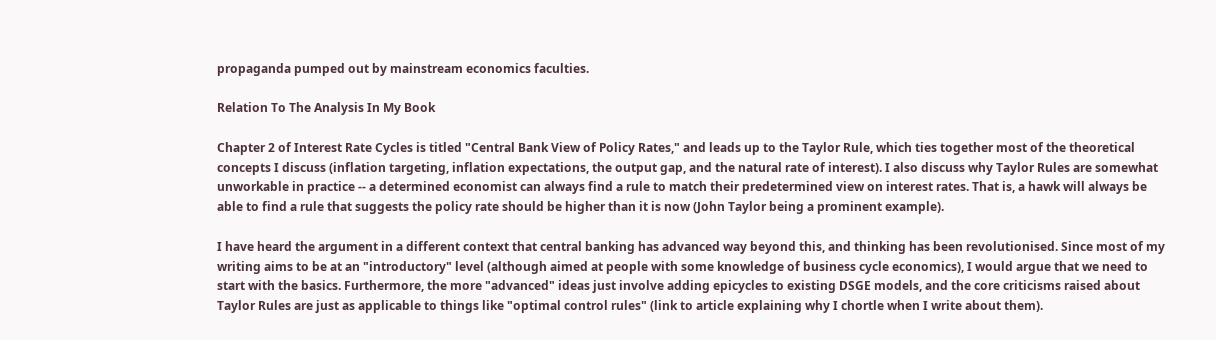propaganda pumped out by mainstream economics faculties.

Relation To The Analysis In My Book

Chapter 2 of Interest Rate Cycles is titled "Central Bank View of Policy Rates," and leads up to the Taylor Rule, which ties together most of the theoretical concepts I discuss (inflation targeting, inflation expectations, the output gap, and the natural rate of interest). I also discuss why Taylor Rules are somewhat unworkable in practice -- a determined economist can always find a rule to match their predetermined view on interest rates. That is, a hawk will always be able to find a rule that suggests the policy rate should be higher than it is now (John Taylor being a prominent example).

I have heard the argument in a different context that central banking has advanced way beyond this, and thinking has been revolutionised. Since most of my writing aims to be at an "introductory" level (although aimed at people with some knowledge of business cycle economics), I would argue that we need to start with the basics. Furthermore, the more "advanced" ideas just involve adding epicycles to existing DSGE models, and the core criticisms raised about Taylor Rules are just as applicable to things like "optimal control rules" (link to article explaining why I chortle when I write about them).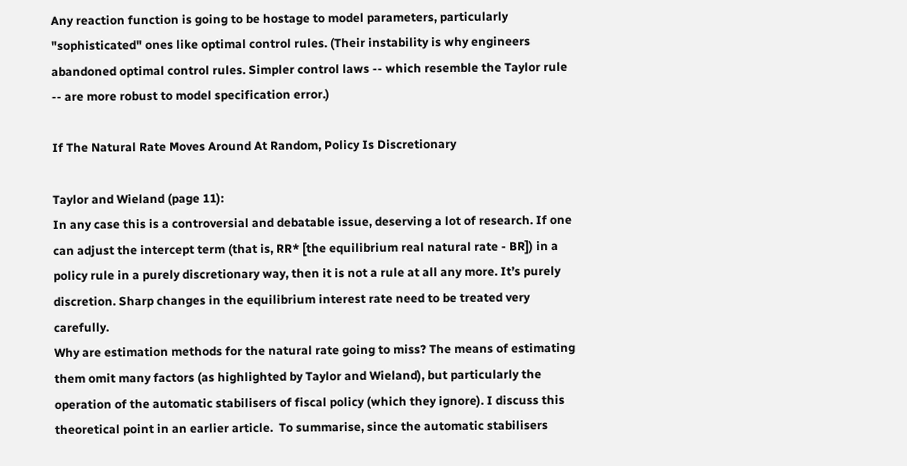Any reaction function is going to be hostage to model parameters, particularly "sophisticated" ones like optimal control rules. (Their instability is why engineers abandoned optimal control rules. Simpler control laws -- which resemble the Taylor rule -- are more robust to model specification error.)

If The Natural Rate Moves Around At Random, Policy Is Discretionary

Taylor and Wieland (page 11):
In any case this is a controversial and debatable issue, deserving a lot of research. If one can adjust the intercept term (that is, RR* [the equilibrium real natural rate - BR]) in a policy rule in a purely discretionary way, then it is not a rule at all any more. It’s purely discretion. Sharp changes in the equilibrium interest rate need to be treated very carefully.
Why are estimation methods for the natural rate going to miss? The means of estimating them omit many factors (as highlighted by Taylor and Wieland), but particularly the operation of the automatic stabilisers of fiscal policy (which they ignore). I discuss this theoretical point in an earlier article.  To summarise, since the automatic stabilisers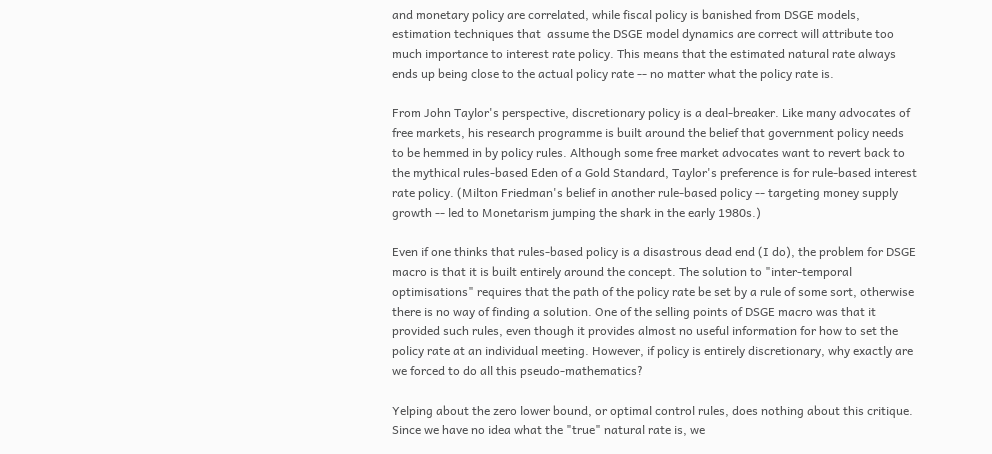and monetary policy are correlated, while fiscal policy is banished from DSGE models, estimation techniques that  assume the DSGE model dynamics are correct will attribute too much importance to interest rate policy. This means that the estimated natural rate always ends up being close to the actual policy rate -- no matter what the policy rate is.

From John Taylor's perspective, discretionary policy is a deal-breaker. Like many advocates of free markets, his research programme is built around the belief that government policy needs to be hemmed in by policy rules. Although some free market advocates want to revert back to the mythical rules-based Eden of a Gold Standard, Taylor's preference is for rule-based interest rate policy. (Milton Friedman's belief in another rule-based policy -- targeting money supply growth -- led to Monetarism jumping the shark in the early 1980s.)

Even if one thinks that rules-based policy is a disastrous dead end (I do), the problem for DSGE macro is that it is built entirely around the concept. The solution to "inter-temporal optimisations" requires that the path of the policy rate be set by a rule of some sort, otherwise there is no way of finding a solution. One of the selling points of DSGE macro was that it provided such rules, even though it provides almost no useful information for how to set the policy rate at an individual meeting. However, if policy is entirely discretionary, why exactly are we forced to do all this pseudo-mathematics?

Yelping about the zero lower bound, or optimal control rules, does nothing about this critique. Since we have no idea what the "true" natural rate is, we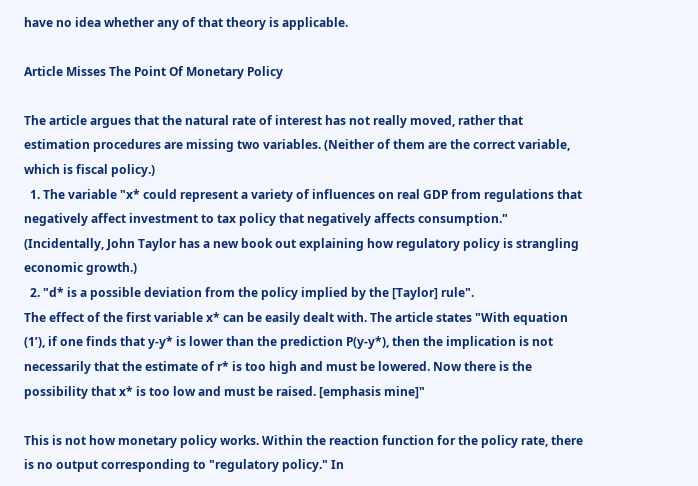have no idea whether any of that theory is applicable.

Article Misses The Point Of Monetary Policy

The article argues that the natural rate of interest has not really moved, rather that estimation procedures are missing two variables. (Neither of them are the correct variable, which is fiscal policy.)
  1. The variable "x* could represent a variety of influences on real GDP from regulations that negatively affect investment to tax policy that negatively affects consumption." (Incidentally, John Taylor has a new book out explaining how regulatory policy is strangling economic growth.)
  2. "d* is a possible deviation from the policy implied by the [Taylor] rule".
The effect of the first variable x* can be easily dealt with. The article states "With equation (1’), if one finds that y-y* is lower than the prediction P(y-y*), then the implication is not necessarily that the estimate of r* is too high and must be lowered. Now there is the possibility that x* is too low and must be raised. [emphasis mine]"

This is not how monetary policy works. Within the reaction function for the policy rate, there is no output corresponding to "regulatory policy." In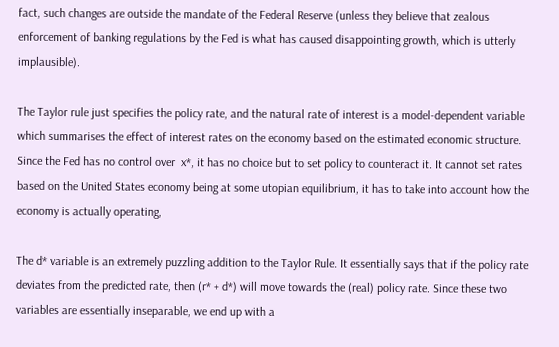fact, such changes are outside the mandate of the Federal Reserve (unless they believe that zealous enforcement of banking regulations by the Fed is what has caused disappointing growth, which is utterly implausible).

The Taylor rule just specifies the policy rate, and the natural rate of interest is a model-dependent variable which summarises the effect of interest rates on the economy based on the estimated economic structure. Since the Fed has no control over  x*, it has no choice but to set policy to counteract it. It cannot set rates based on the United States economy being at some utopian equilibrium, it has to take into account how the economy is actually operating,

The d* variable is an extremely puzzling addition to the Taylor Rule. It essentially says that if the policy rate deviates from the predicted rate, then (r* + d*) will move towards the (real) policy rate. Since these two variables are essentially inseparable, we end up with a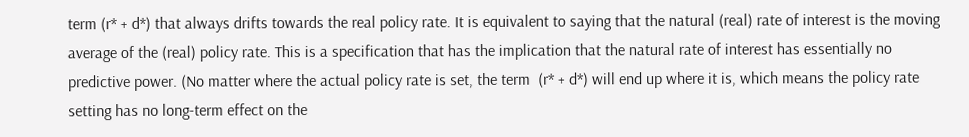term (r* + d*) that always drifts towards the real policy rate. It is equivalent to saying that the natural (real) rate of interest is the moving average of the (real) policy rate. This is a specification that has the implication that the natural rate of interest has essentially no predictive power. (No matter where the actual policy rate is set, the term  (r* + d*) will end up where it is, which means the policy rate setting has no long-term effect on the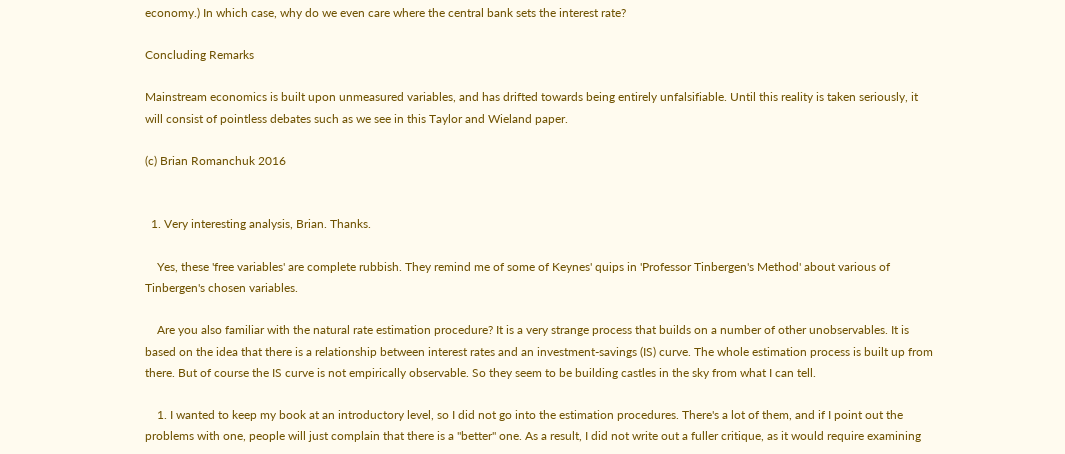economy.) In which case, why do we even care where the central bank sets the interest rate?

Concluding Remarks

Mainstream economics is built upon unmeasured variables, and has drifted towards being entirely unfalsifiable. Until this reality is taken seriously, it will consist of pointless debates such as we see in this Taylor and Wieland paper.

(c) Brian Romanchuk 2016


  1. Very interesting analysis, Brian. Thanks.

    Yes, these 'free variables' are complete rubbish. They remind me of some of Keynes' quips in 'Professor Tinbergen's Method' about various of Tinbergen's chosen variables.

    Are you also familiar with the natural rate estimation procedure? It is a very strange process that builds on a number of other unobservables. It is based on the idea that there is a relationship between interest rates and an investment-savings (IS) curve. The whole estimation process is built up from there. But of course the IS curve is not empirically observable. So they seem to be building castles in the sky from what I can tell.

    1. I wanted to keep my book at an introductory level, so I did not go into the estimation procedures. There's a lot of them, and if I point out the problems with one, people will just complain that there is a "better" one. As a result, I did not write out a fuller critique, as it would require examining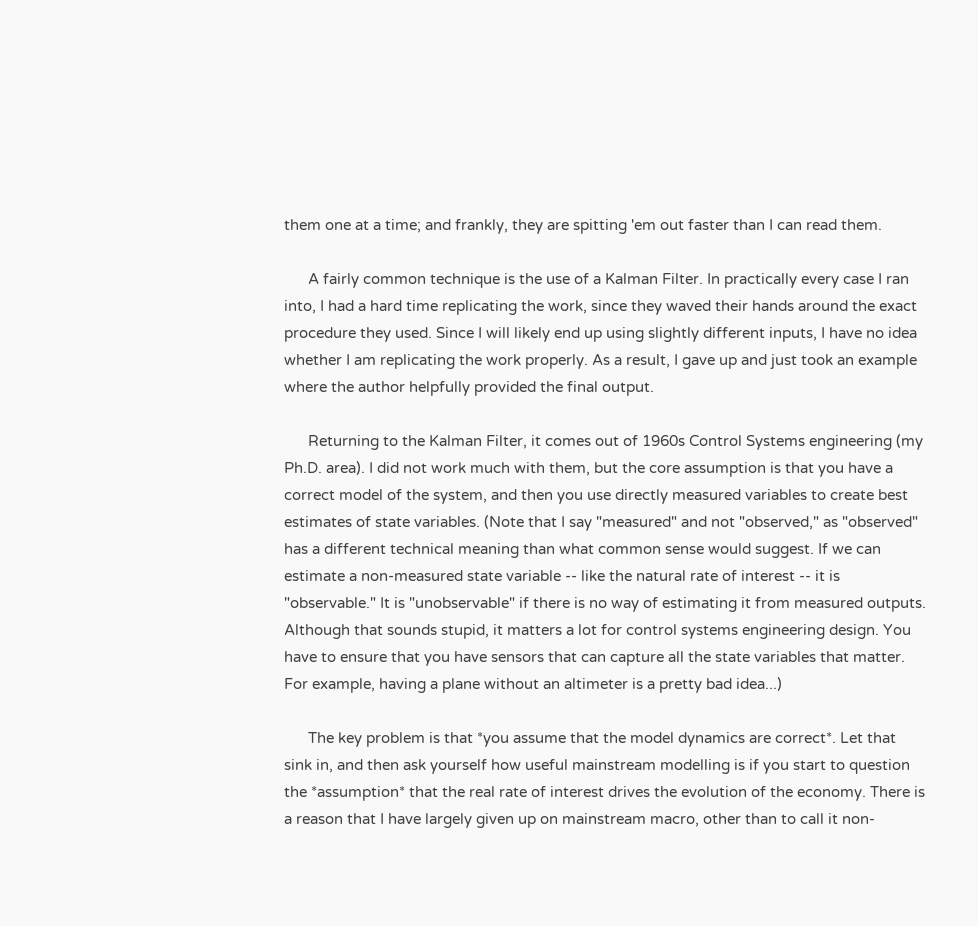them one at a time; and frankly, they are spitting 'em out faster than I can read them.

      A fairly common technique is the use of a Kalman Filter. In practically every case I ran into, I had a hard time replicating the work, since they waved their hands around the exact procedure they used. Since I will likely end up using slightly different inputs, I have no idea whether I am replicating the work properly. As a result, I gave up and just took an example where the author helpfully provided the final output.

      Returning to the Kalman Filter, it comes out of 1960s Control Systems engineering (my Ph.D. area). I did not work much with them, but the core assumption is that you have a correct model of the system, and then you use directly measured variables to create best estimates of state variables. (Note that I say "measured" and not "observed," as "observed" has a different technical meaning than what common sense would suggest. If we can estimate a non-measured state variable -- like the natural rate of interest -- it is "observable." It is "unobservable" if there is no way of estimating it from measured outputs. Although that sounds stupid, it matters a lot for control systems engineering design. You have to ensure that you have sensors that can capture all the state variables that matter. For example, having a plane without an altimeter is a pretty bad idea...)

      The key problem is that *you assume that the model dynamics are correct*. Let that sink in, and then ask yourself how useful mainstream modelling is if you start to question the *assumption* that the real rate of interest drives the evolution of the economy. There is a reason that I have largely given up on mainstream macro, other than to call it non-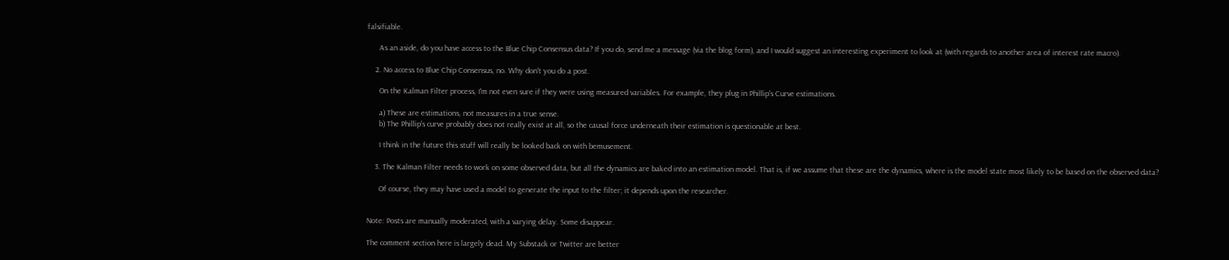falsifiable.

      As an aside, do you have access to the Blue Chip Consensus data? If you do, send me a message (via the blog form), and I would suggest an interesting experiment to look at (with regards to another area of interest rate macro).

    2. No access to Blue Chip Consensus, no. Why don't you do a post.

      On the Kalman Filter process, I'm not even sure if they were using measured variables. For example, they plug in Phillip's Curve estimations.

      a) These are estimations, not measures in a true sense.
      b) The Phillip's curve probably does not really exist at all, so the causal force underneath their estimation is questionable at best.

      I think in the future this stuff will really be looked back on with bemusement.

    3. The Kalman Filter needs to work on some observed data, but all the dynamics are baked into an estimation model. That is, if we assume that these are the dynamics, where is the model state most likely to be based on the observed data?

      Of course, they may have used a model to generate the input to the filter; it depends upon the researcher.


Note: Posts are manually moderated, with a varying delay. Some disappear.

The comment section here is largely dead. My Substack or Twitter are better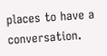places to have a conversation.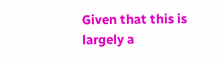Given that this is largely a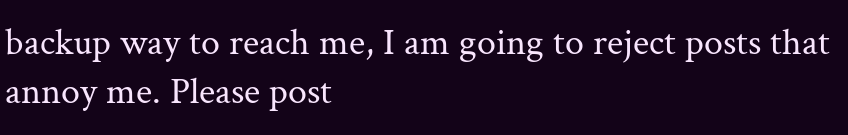backup way to reach me, I am going to reject posts that annoy me. Please post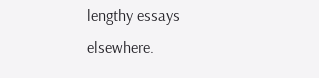lengthy essays elsewhere.